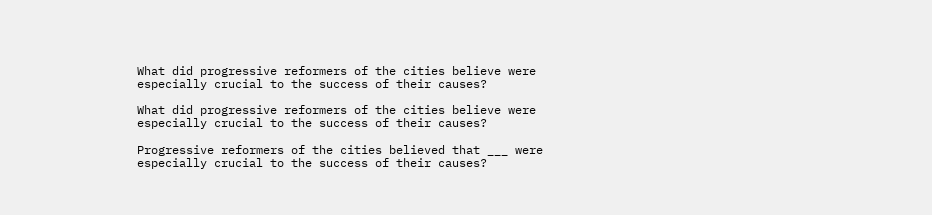What did progressive reformers of the cities believe were especially crucial to the success of their causes?

What did progressive reformers of the cities believe were especially crucial to the success of their causes?

Progressive reformers of the cities believed that ___ were especially crucial to the success of their causes?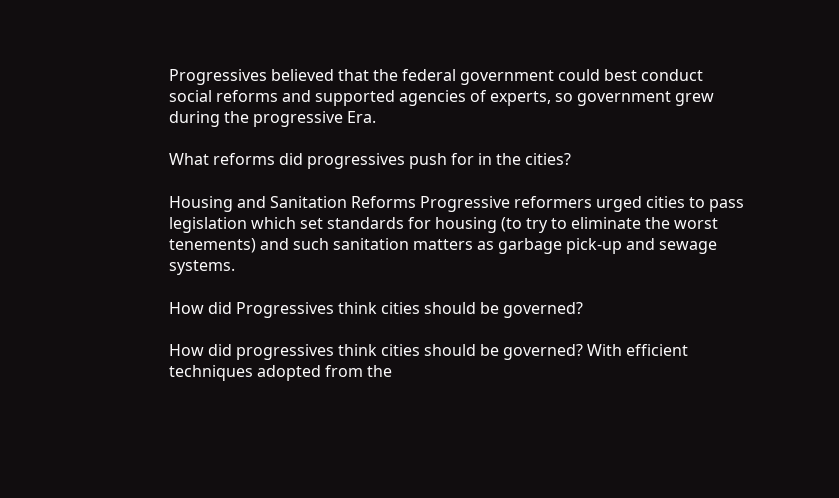Progressives believed that the federal government could best conduct social reforms and supported agencies of experts, so government grew during the progressive Era.

What reforms did progressives push for in the cities?

Housing and Sanitation Reforms Progressive reformers urged cities to pass legislation which set standards for housing (to try to eliminate the worst tenements) and such sanitation matters as garbage pick-up and sewage systems.

How did Progressives think cities should be governed?

How did progressives think cities should be governed? With efficient techniques adopted from the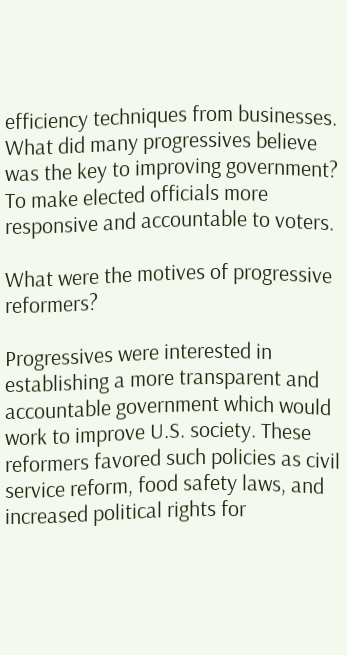efficiency techniques from businesses. What did many progressives believe was the key to improving government? To make elected officials more responsive and accountable to voters.

What were the motives of progressive reformers?

Progressives were interested in establishing a more transparent and accountable government which would work to improve U.S. society. These reformers favored such policies as civil service reform, food safety laws, and increased political rights for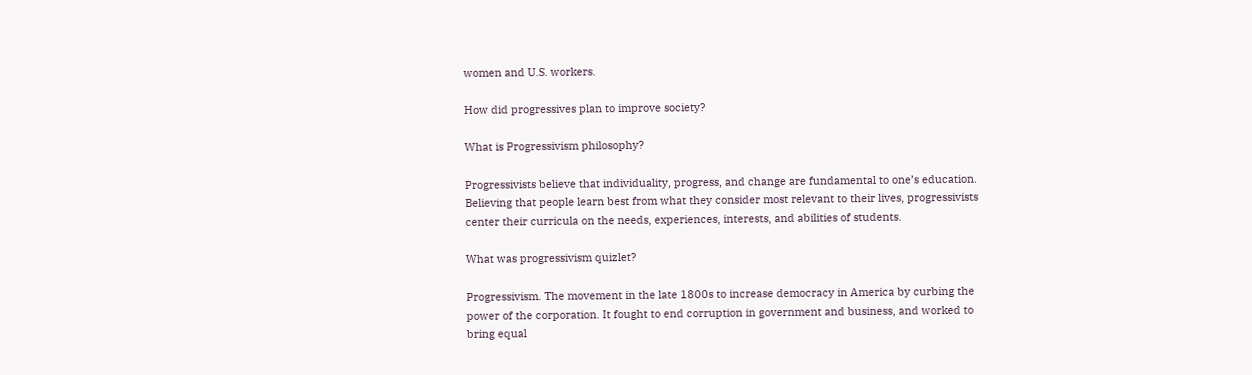women and U.S. workers.

How did progressives plan to improve society?

What is Progressivism philosophy?

Progressivists believe that individuality, progress, and change are fundamental to one’s education. Believing that people learn best from what they consider most relevant to their lives, progressivists center their curricula on the needs, experiences, interests, and abilities of students.

What was progressivism quizlet?

Progressivism. The movement in the late 1800s to increase democracy in America by curbing the power of the corporation. It fought to end corruption in government and business, and worked to bring equal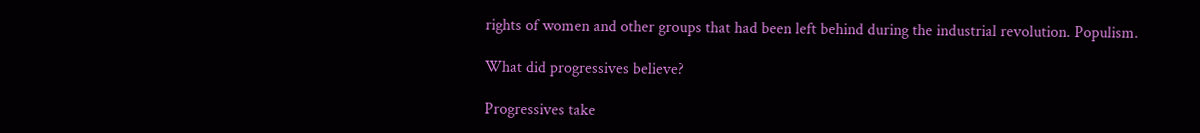rights of women and other groups that had been left behind during the industrial revolution. Populism.

What did progressives believe?

Progressives take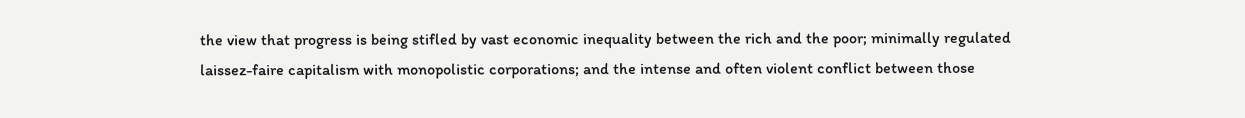the view that progress is being stifled by vast economic inequality between the rich and the poor; minimally regulated laissez-faire capitalism with monopolistic corporations; and the intense and often violent conflict between those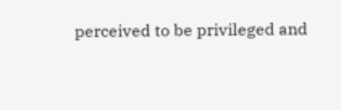perceived to be privileged and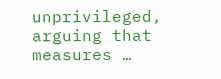unprivileged, arguing that measures …